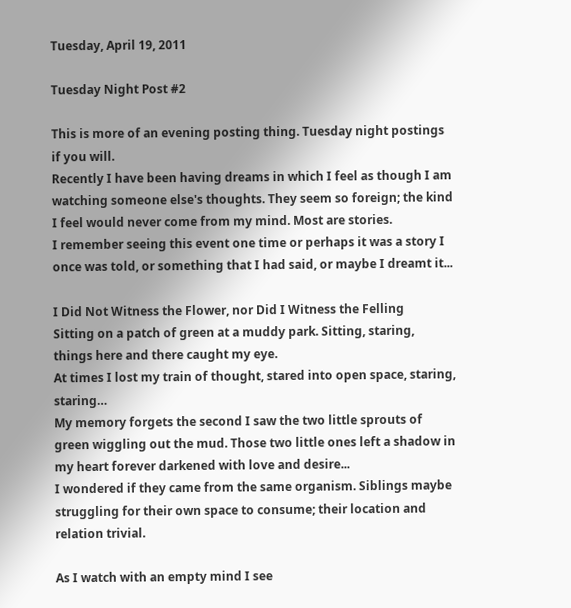Tuesday, April 19, 2011

Tuesday Night Post #2

This is more of an evening posting thing. Tuesday night postings if you will.
Recently I have been having dreams in which I feel as though I am watching someone else's thoughts. They seem so foreign; the kind I feel would never come from my mind. Most are stories.
I remember seeing this event one time or perhaps it was a story I once was told, or something that I had said, or maybe I dreamt it...

I Did Not Witness the Flower, nor Did I Witness the Felling
Sitting on a patch of green at a muddy park. Sitting, staring, things here and there caught my eye.
At times I lost my train of thought, stared into open space, staring, staring…
My memory forgets the second I saw the two little sprouts of green wiggling out the mud. Those two little ones left a shadow in my heart forever darkened with love and desire...
I wondered if they came from the same organism. Siblings maybe struggling for their own space to consume; their location and relation trivial.

As I watch with an empty mind I see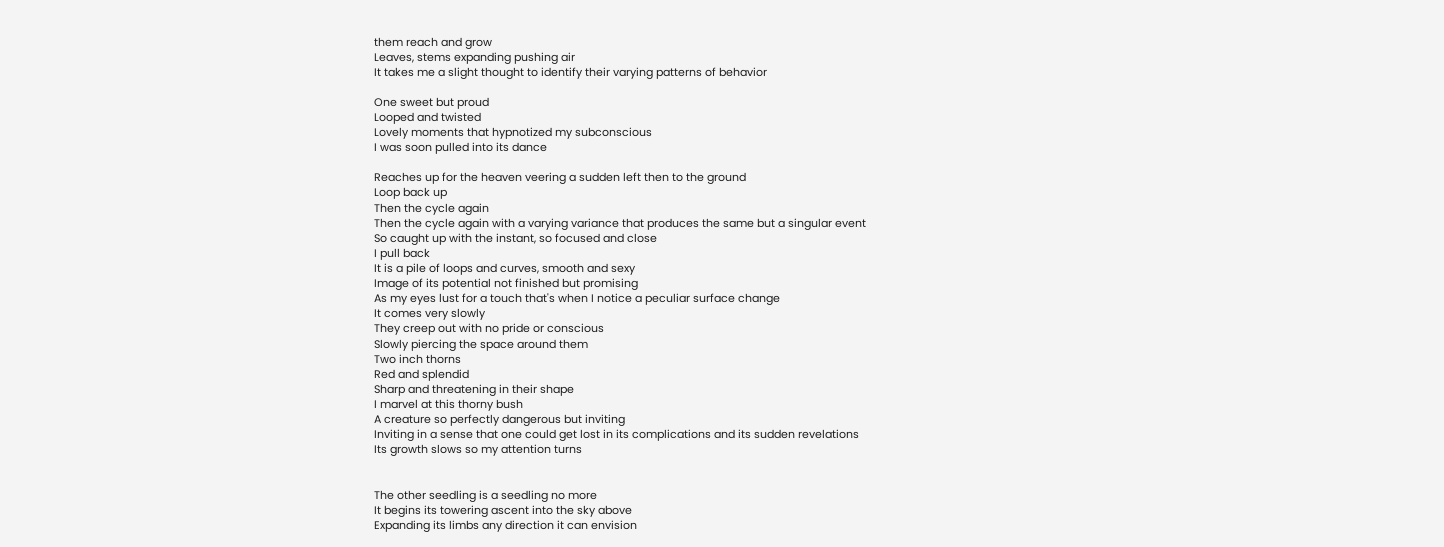them reach and grow
Leaves, stems expanding pushing air
It takes me a slight thought to identify their varying patterns of behavior

One sweet but proud
Looped and twisted
Lovely moments that hypnotized my subconscious
I was soon pulled into its dance

Reaches up for the heaven veering a sudden left then to the ground
Loop back up
Then the cycle again
Then the cycle again with a varying variance that produces the same but a singular event
So caught up with the instant, so focused and close
I pull back
It is a pile of loops and curves, smooth and sexy
Image of its potential not finished but promising
As my eyes lust for a touch that's when I notice a peculiar surface change
It comes very slowly
They creep out with no pride or conscious
Slowly piercing the space around them
Two inch thorns
Red and splendid
Sharp and threatening in their shape
I marvel at this thorny bush
A creature so perfectly dangerous but inviting
Inviting in a sense that one could get lost in its complications and its sudden revelations
Its growth slows so my attention turns


The other seedling is a seedling no more
It begins its towering ascent into the sky above
Expanding its limbs any direction it can envision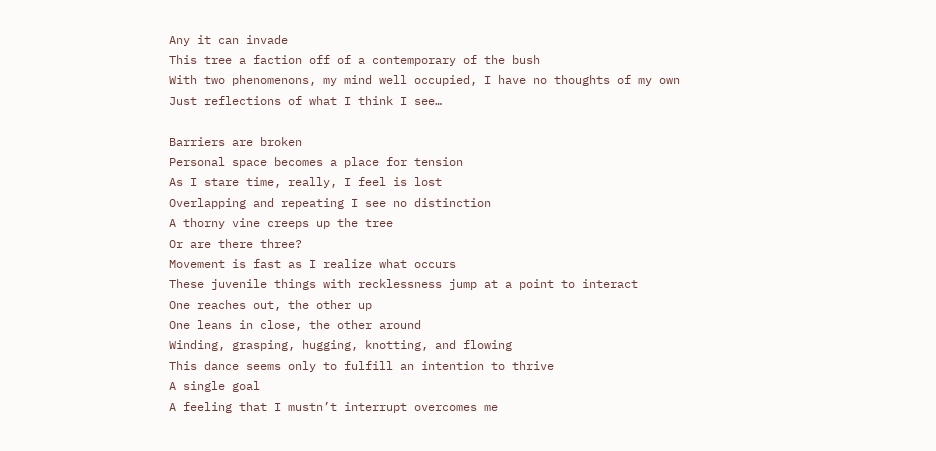Any it can invade
This tree a faction off of a contemporary of the bush
With two phenomenons, my mind well occupied, I have no thoughts of my own
Just reflections of what I think I see…

Barriers are broken
Personal space becomes a place for tension
As I stare time, really, I feel is lost
Overlapping and repeating I see no distinction
A thorny vine creeps up the tree
Or are there three?
Movement is fast as I realize what occurs
These juvenile things with recklessness jump at a point to interact
One reaches out, the other up
One leans in close, the other around
Winding, grasping, hugging, knotting, and flowing
This dance seems only to fulfill an intention to thrive
A single goal
A feeling that I mustn’t interrupt overcomes me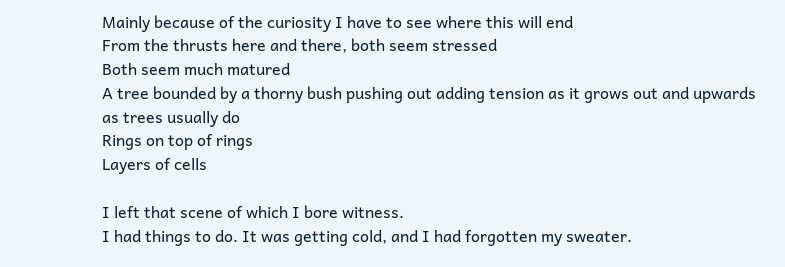Mainly because of the curiosity I have to see where this will end
From the thrusts here and there, both seem stressed
Both seem much matured
A tree bounded by a thorny bush pushing out adding tension as it grows out and upwards as trees usually do
Rings on top of rings
Layers of cells

I left that scene of which I bore witness.
I had things to do. It was getting cold, and I had forgotten my sweater.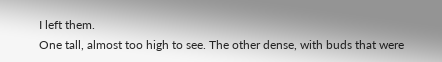I left them.
One tall, almost too high to see. The other dense, with buds that were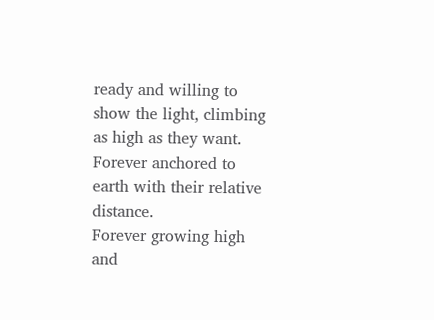ready and willing to show the light, climbing as high as they want.
Forever anchored to earth with their relative distance.
Forever growing high and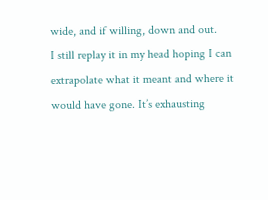wide, and if willing, down and out.
I still replay it in my head hoping I can extrapolate what it meant and where it would have gone. It’s exhausting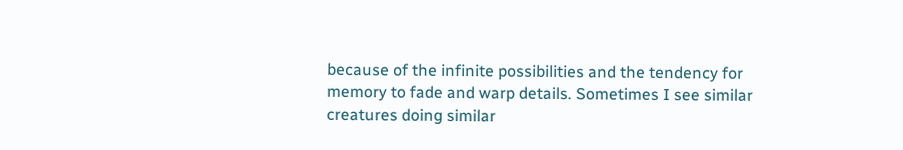because of the infinite possibilities and the tendency for memory to fade and warp details. Sometimes I see similar creatures doing similar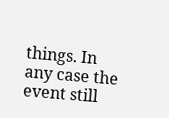things. In any case the event still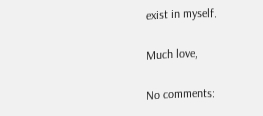exist in myself.

Much love,

No comments: